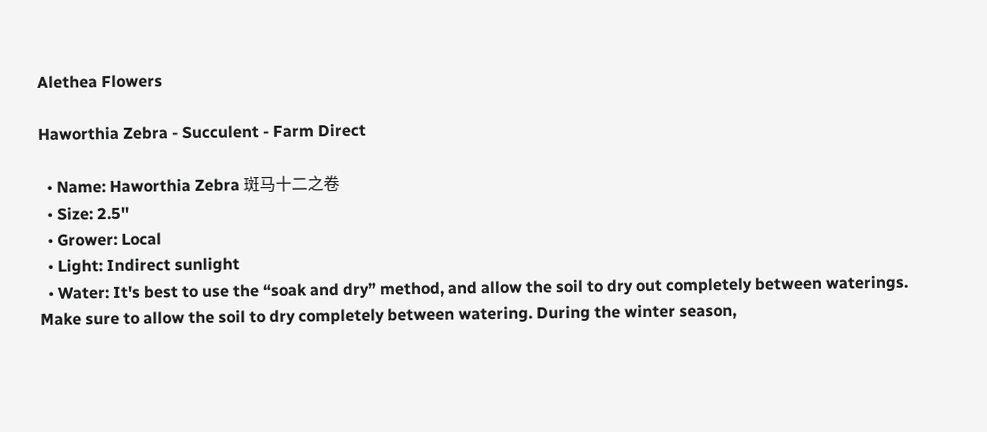Alethea Flowers

Haworthia Zebra - Succulent - Farm Direct

  • Name: Haworthia Zebra 斑马十二之卷
  • Size: 2.5''
  • Grower: Local
  • Light: Indirect sunlight
  • Water: It's best to use the “soak and dry” method, and allow the soil to dry out completely between waterings. Make sure to allow the soil to dry completely between watering. During the winter season,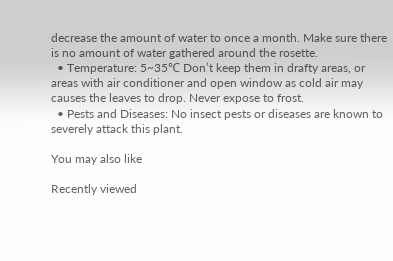decrease the amount of water to once a month. Make sure there is no amount of water gathered around the rosette.
  • Temperature: 5~35℃ Don’t keep them in drafty areas, or areas with air conditioner and open window as cold air may causes the leaves to drop. Never expose to frost.
  • Pests and Diseases: No insect pests or diseases are known to severely attack this plant.

You may also like

Recently viewed